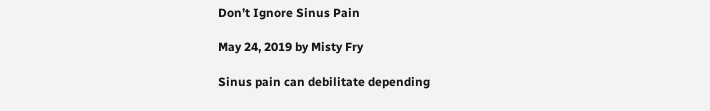Don’t Ignore Sinus Pain

May 24, 2019 by Misty Fry

Sinus pain can debilitate depending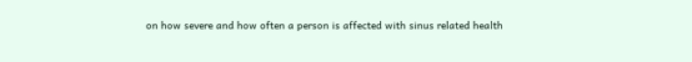on how severe and how often a person is affected with sinus related health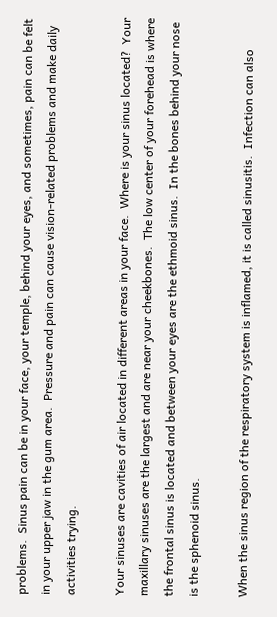problems.  Sinus pain can be in your face, your temple, behind your eyes, and sometimes, pain can be felt in your upper jaw in the gum area.  Pressure and pain can cause vision-related problems and make daily activities trying.

Your sinuses are cavities of air located in different areas in your face.  Where is your sinus located?  Your maxillary sinuses are the largest and are near your cheekbones.  The low center of your forehead is where the frontal sinus is located and between your eyes are the ethmoid sinus.  In the bones behind your nose is the sphenoid sinus.

When the sinus region of the respiratory system is inflamed, it is called sinusitis.  Infection can also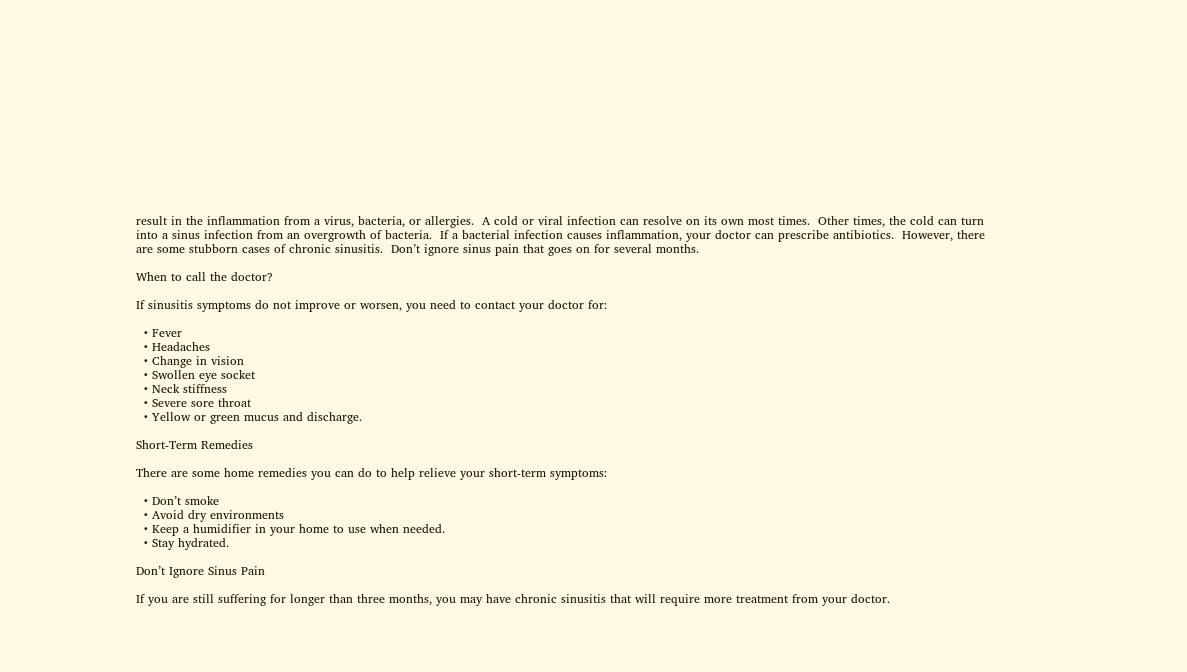result in the inflammation from a virus, bacteria, or allergies.  A cold or viral infection can resolve on its own most times.  Other times, the cold can turn into a sinus infection from an overgrowth of bacteria.  If a bacterial infection causes inflammation, your doctor can prescribe antibiotics.  However, there are some stubborn cases of chronic sinusitis.  Don’t ignore sinus pain that goes on for several months.

When to call the doctor?

If sinusitis symptoms do not improve or worsen, you need to contact your doctor for:

  • Fever
  • Headaches
  • Change in vision
  • Swollen eye socket
  • Neck stiffness
  • Severe sore throat
  • Yellow or green mucus and discharge.

Short-Term Remedies

There are some home remedies you can do to help relieve your short-term symptoms:

  • Don’t smoke
  • Avoid dry environments
  • Keep a humidifier in your home to use when needed.
  • Stay hydrated.

Don’t Ignore Sinus Pain

If you are still suffering for longer than three months, you may have chronic sinusitis that will require more treatment from your doctor.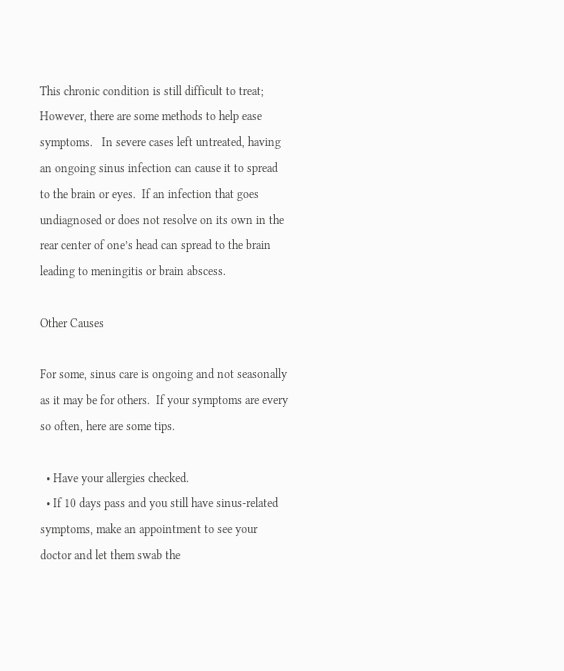This chronic condition is still difficult to treat; However, there are some methods to help ease symptoms.   In severe cases left untreated, having an ongoing sinus infection can cause it to spread to the brain or eyes.  If an infection that goes undiagnosed or does not resolve on its own in the rear center of one’s head can spread to the brain leading to meningitis or brain abscess.

Other Causes

For some, sinus care is ongoing and not seasonally as it may be for others.  If your symptoms are every so often, here are some tips.

  • Have your allergies checked.
  • If 10 days pass and you still have sinus-related symptoms, make an appointment to see your doctor and let them swab the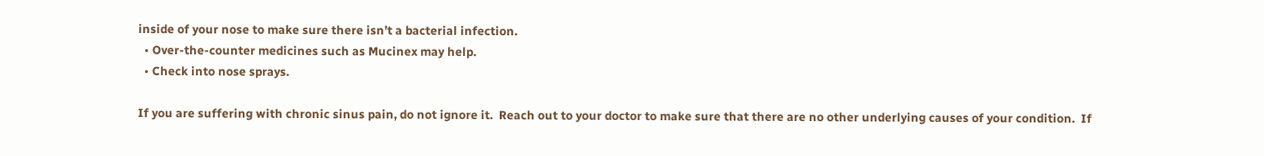inside of your nose to make sure there isn’t a bacterial infection.
  • Over-the-counter medicines such as Mucinex may help.
  • Check into nose sprays.

If you are suffering with chronic sinus pain, do not ignore it.  Reach out to your doctor to make sure that there are no other underlying causes of your condition.  If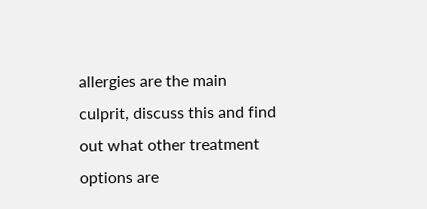allergies are the main culprit, discuss this and find out what other treatment options are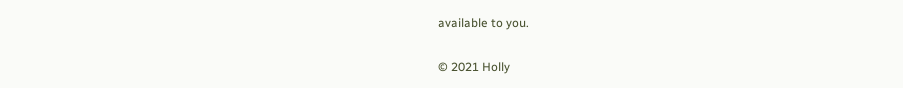available to you.

© 2021 Holly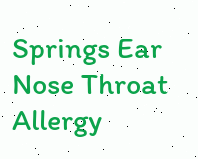Springs Ear Nose Throat Allergy